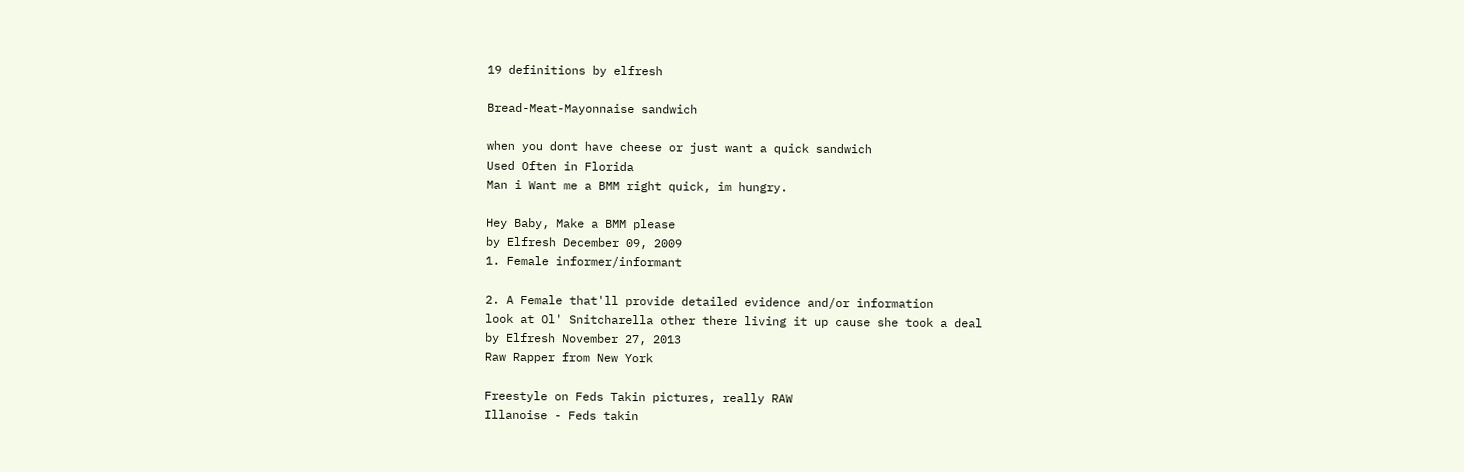19 definitions by elfresh

Bread-Meat-Mayonnaise sandwich

when you dont have cheese or just want a quick sandwich
Used Often in Florida
Man i Want me a BMM right quick, im hungry.

Hey Baby, Make a BMM please
by Elfresh December 09, 2009
1. Female informer/informant

2. A Female that'll provide detailed evidence and/or information
look at Ol' Snitcharella other there living it up cause she took a deal
by Elfresh November 27, 2013
Raw Rapper from New York

Freestyle on Feds Takin pictures, really RAW
Illanoise - Feds takin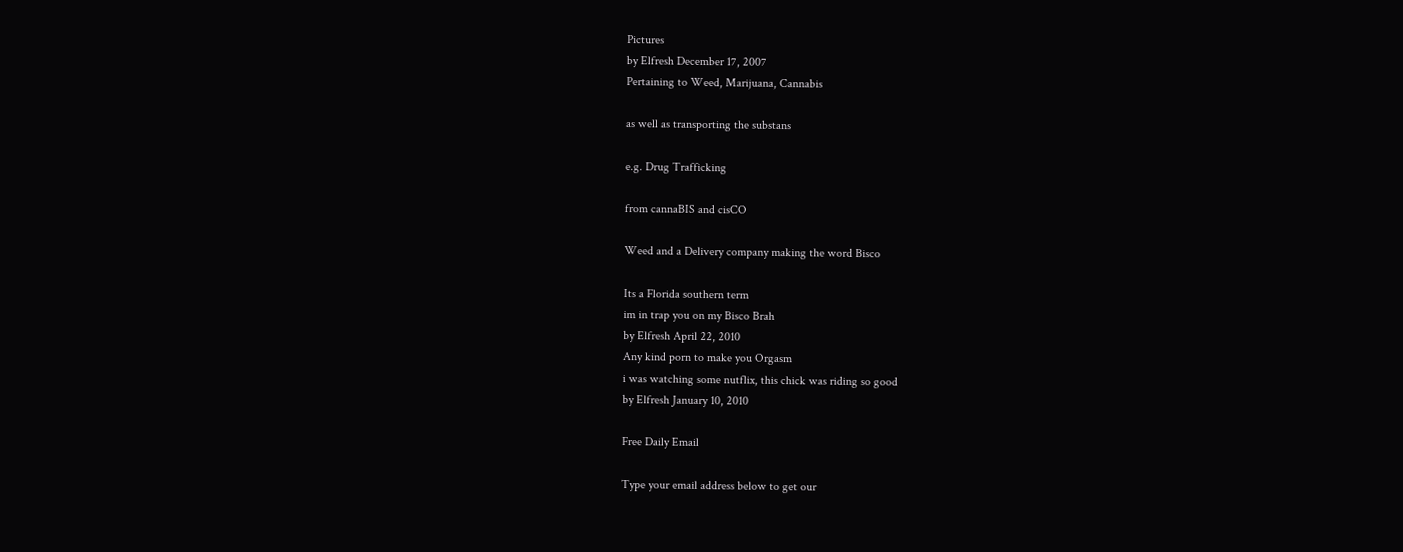Pictures
by Elfresh December 17, 2007
Pertaining to Weed, Marijuana, Cannabis

as well as transporting the substans

e.g. Drug Trafficking

from cannaBIS and cisCO

Weed and a Delivery company making the word Bisco

Its a Florida southern term
im in trap you on my Bisco Brah
by Elfresh April 22, 2010
Any kind porn to make you Orgasm
i was watching some nutflix, this chick was riding so good
by Elfresh January 10, 2010

Free Daily Email

Type your email address below to get our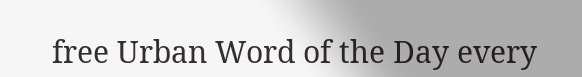free Urban Word of the Day every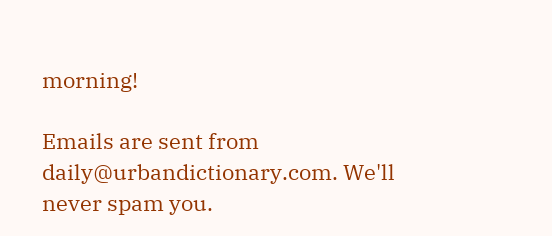morning!

Emails are sent from daily@urbandictionary.com. We'll never spam you.